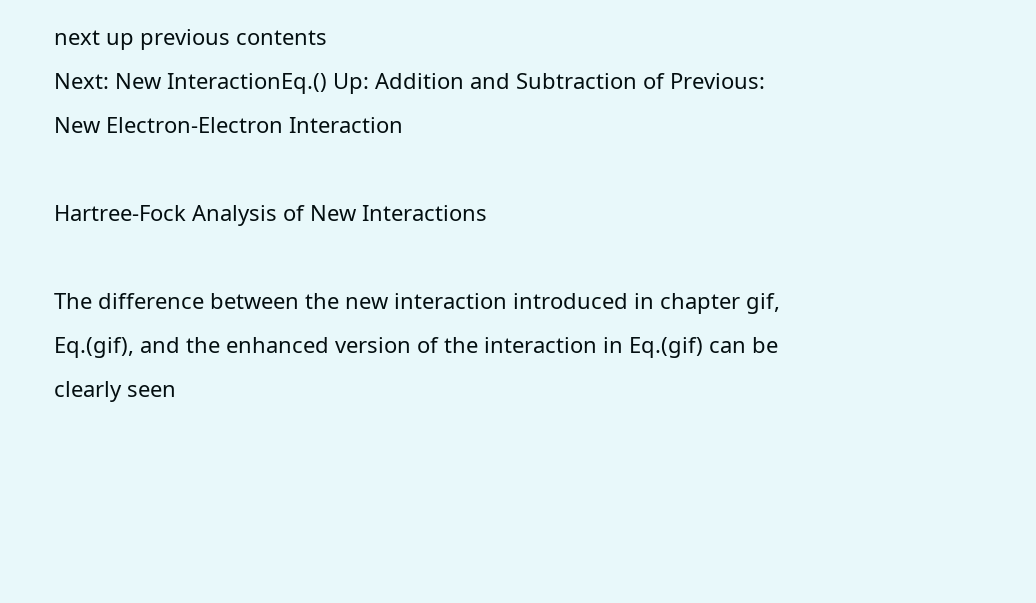next up previous contents
Next: New InteractionEq.() Up: Addition and Subtraction of Previous: New Electron-Electron Interaction

Hartree-Fock Analysis of New Interactions

The difference between the new interaction introduced in chapter gif, Eq.(gif), and the enhanced version of the interaction in Eq.(gif) can be clearly seen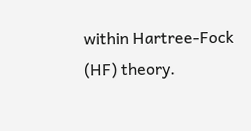within Hartree-Fock (HF) theory.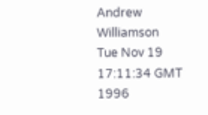Andrew Williamson
Tue Nov 19 17:11:34 GMT 1996